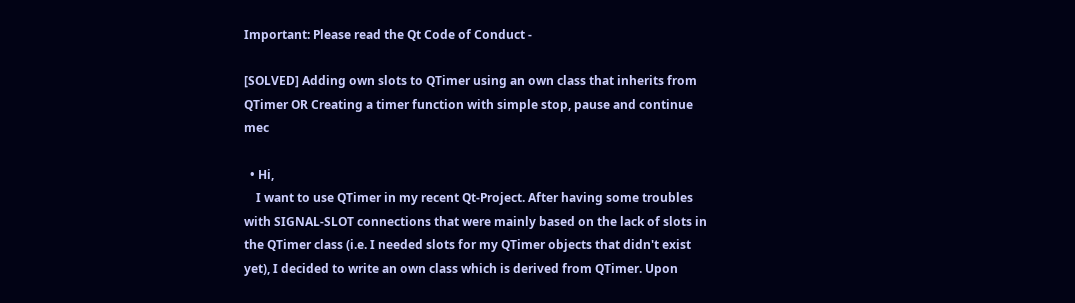Important: Please read the Qt Code of Conduct -

[SOLVED] Adding own slots to QTimer using an own class that inherits from QTimer OR Creating a timer function with simple stop, pause and continue mec

  • Hi,
    I want to use QTimer in my recent Qt-Project. After having some troubles with SIGNAL-SLOT connections that were mainly based on the lack of slots in the QTimer class (i.e. I needed slots for my QTimer objects that didn't exist yet), I decided to write an own class which is derived from QTimer. Upon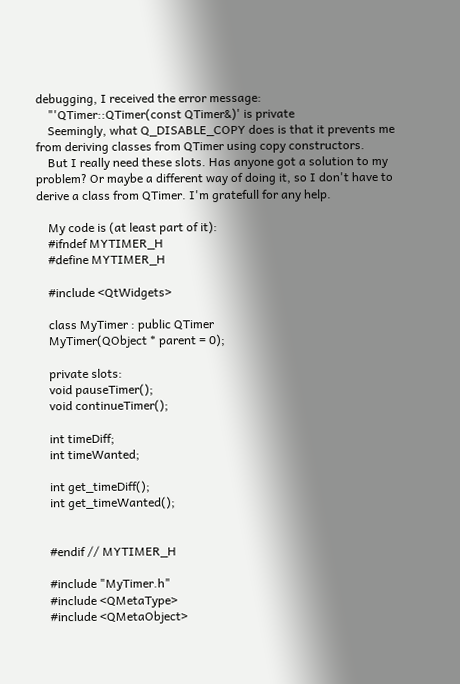debugging, I received the error message:
    "'QTimer::QTimer(const QTimer&)' is private
    Seemingly, what Q_DISABLE_COPY does is that it prevents me from deriving classes from QTimer using copy constructors.
    But I really need these slots. Has anyone got a solution to my problem? Or maybe a different way of doing it, so I don't have to derive a class from QTimer. I'm gratefull for any help.

    My code is (at least part of it):
    #ifndef MYTIMER_H
    #define MYTIMER_H

    #include <QtWidgets>

    class MyTimer : public QTimer
    MyTimer(QObject * parent = 0);

    private slots:
    void pauseTimer();
    void continueTimer();

    int timeDiff;
    int timeWanted;

    int get_timeDiff();
    int get_timeWanted();


    #endif // MYTIMER_H

    #include "MyTimer.h"
    #include <QMetaType>
    #include <QMetaObject>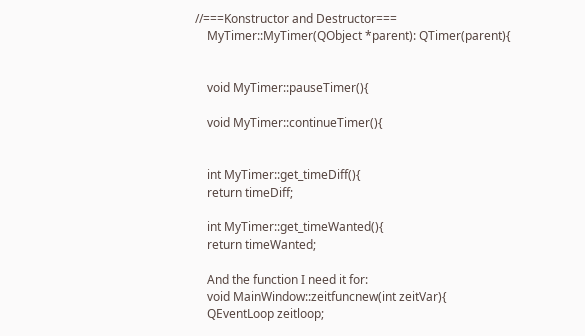//===Konstructor and Destructor===
    MyTimer::MyTimer(QObject *parent): QTimer(parent){


    void MyTimer::pauseTimer(){

    void MyTimer::continueTimer(){


    int MyTimer::get_timeDiff(){
    return timeDiff;

    int MyTimer::get_timeWanted(){
    return timeWanted;

    And the function I need it for:
    void MainWindow::zeitfuncnew(int zeitVar){
    QEventLoop zeitloop;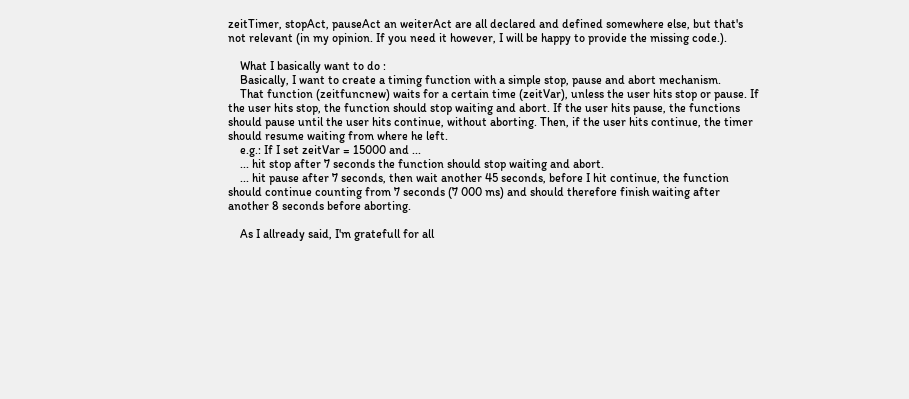zeitTimer, stopAct, pauseAct an weiterAct are all declared and defined somewhere else, but that's not relevant (in my opinion. If you need it however, I will be happy to provide the missing code.).

    What I basically want to do :
    Basically, I want to create a timing function with a simple stop, pause and abort mechanism.
    That function (zeitfuncnew) waits for a certain time (zeitVar), unless the user hits stop or pause. If the user hits stop, the function should stop waiting and abort. If the user hits pause, the functions should pause until the user hits continue, without aborting. Then, if the user hits continue, the timer should resume waiting from where he left.
    e.g.: If I set zeitVar = 15000 and ...
    ... hit stop after 7 seconds the function should stop waiting and abort.
    ... hit pause after 7 seconds, then wait another 45 seconds, before I hit continue, the function should continue counting from 7 seconds (7 000 ms) and should therefore finish waiting after another 8 seconds before aborting.

    As I allready said, I'm gratefull for all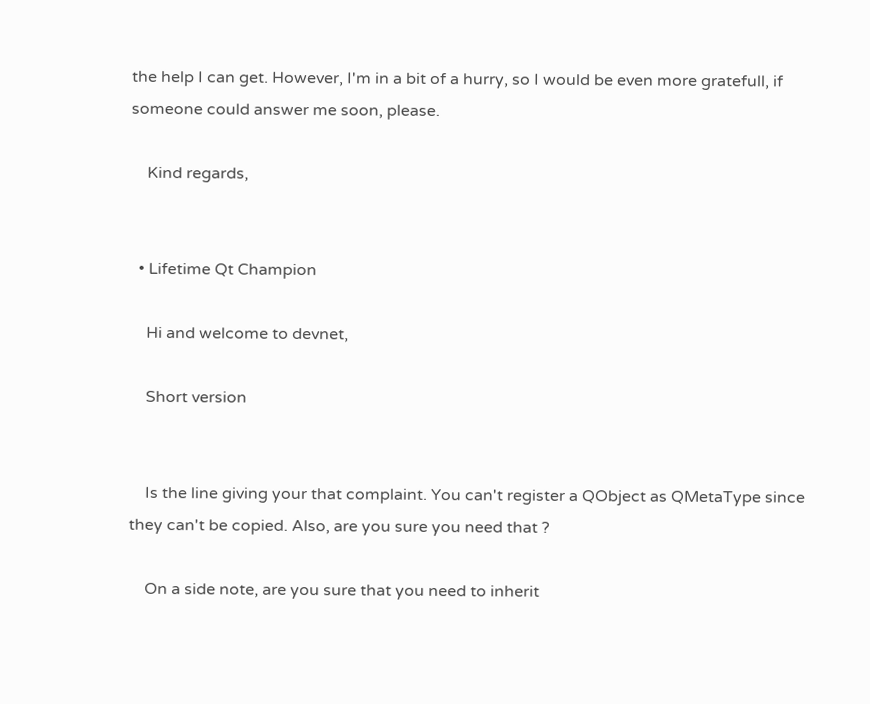the help I can get. However, I'm in a bit of a hurry, so I would be even more gratefull, if someone could answer me soon, please.

    Kind regards,


  • Lifetime Qt Champion

    Hi and welcome to devnet,

    Short version


    Is the line giving your that complaint. You can't register a QObject as QMetaType since they can't be copied. Also, are you sure you need that ?

    On a side note, are you sure that you need to inherit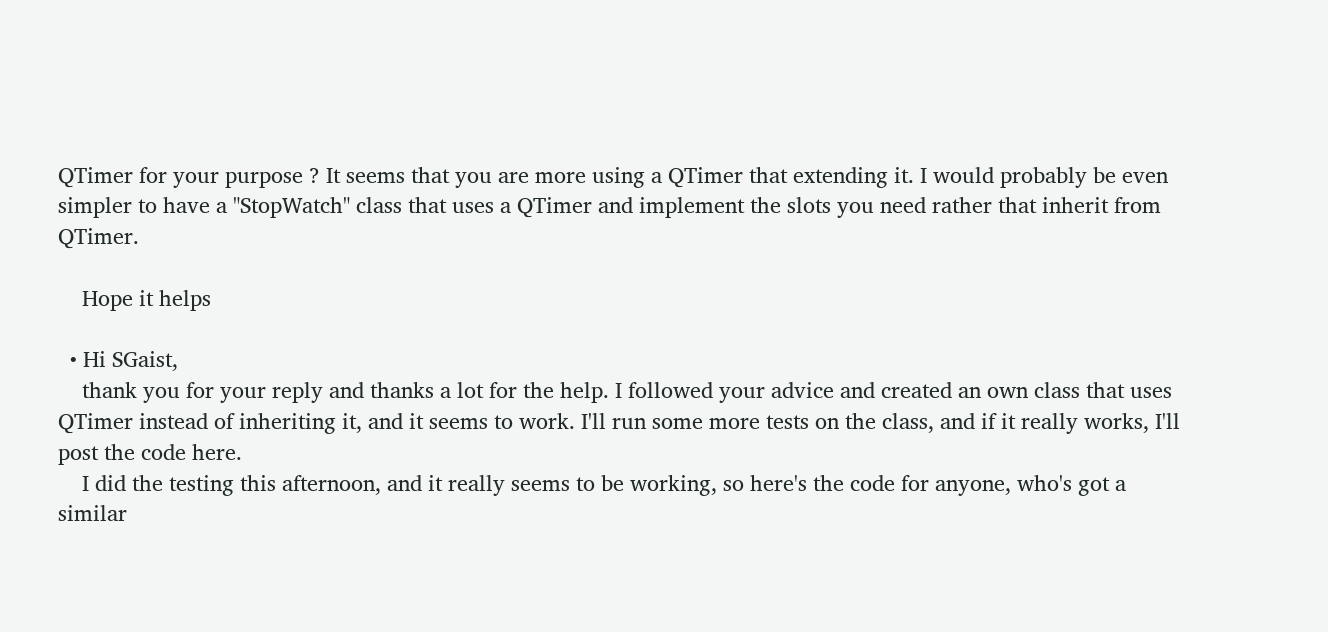QTimer for your purpose ? It seems that you are more using a QTimer that extending it. I would probably be even simpler to have a "StopWatch" class that uses a QTimer and implement the slots you need rather that inherit from QTimer.

    Hope it helps

  • Hi SGaist,
    thank you for your reply and thanks a lot for the help. I followed your advice and created an own class that uses QTimer instead of inheriting it, and it seems to work. I'll run some more tests on the class, and if it really works, I'll post the code here.
    I did the testing this afternoon, and it really seems to be working, so here's the code for anyone, who's got a similar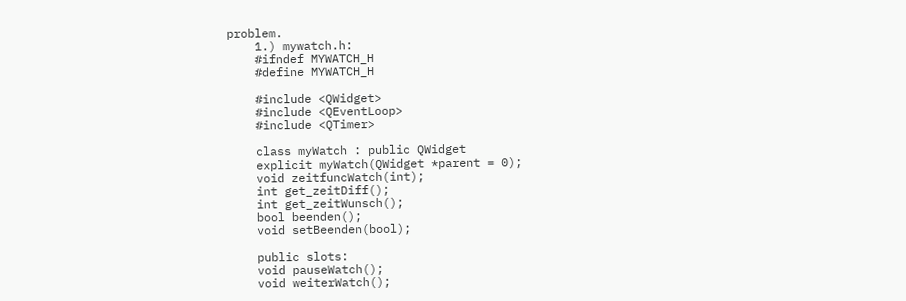problem.
    1.) mywatch.h:
    #ifndef MYWATCH_H
    #define MYWATCH_H

    #include <QWidget>
    #include <QEventLoop>
    #include <QTimer>

    class myWatch : public QWidget
    explicit myWatch(QWidget *parent = 0);
    void zeitfuncWatch(int);
    int get_zeitDiff();
    int get_zeitWunsch();
    bool beenden();
    void setBeenden(bool);

    public slots:
    void pauseWatch();
    void weiterWatch();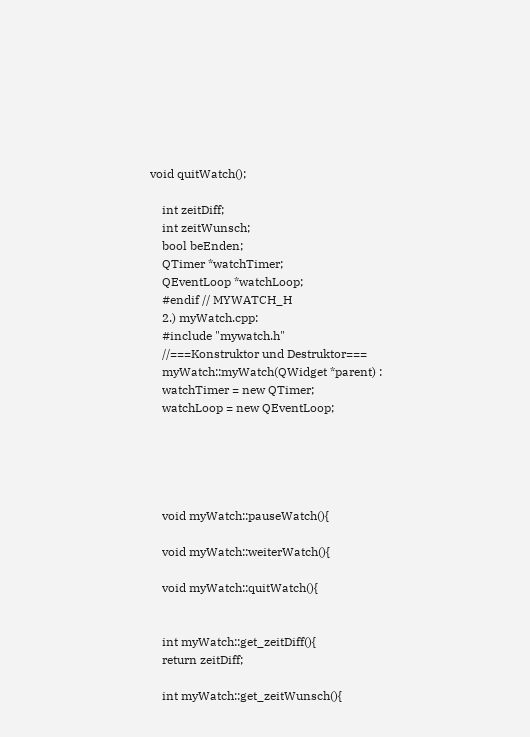void quitWatch();

    int zeitDiff;
    int zeitWunsch;
    bool beEnden;
    QTimer *watchTimer;
    QEventLoop *watchLoop;
    #endif // MYWATCH_H
    2.) myWatch.cpp:
    #include "mywatch.h"
    //===Konstruktor und Destruktor===
    myWatch::myWatch(QWidget *parent) :
    watchTimer = new QTimer;
    watchLoop = new QEventLoop;





    void myWatch::pauseWatch(){

    void myWatch::weiterWatch(){

    void myWatch::quitWatch(){


    int myWatch::get_zeitDiff(){
    return zeitDiff;

    int myWatch::get_zeitWunsch(){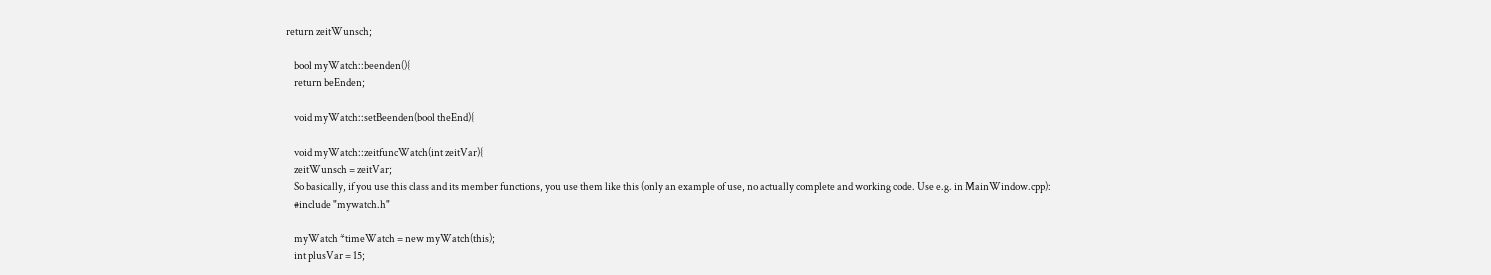return zeitWunsch;

    bool myWatch::beenden(){
    return beEnden;

    void myWatch::setBeenden(bool theEnd){

    void myWatch::zeitfuncWatch(int zeitVar){
    zeitWunsch = zeitVar;
    So basically, if you use this class and its member functions, you use them like this (only an example of use, no actually complete and working code. Use e.g. in MainWindow.cpp):
    #include "mywatch.h"

    myWatch *timeWatch = new myWatch(this);
    int plusVar = 15;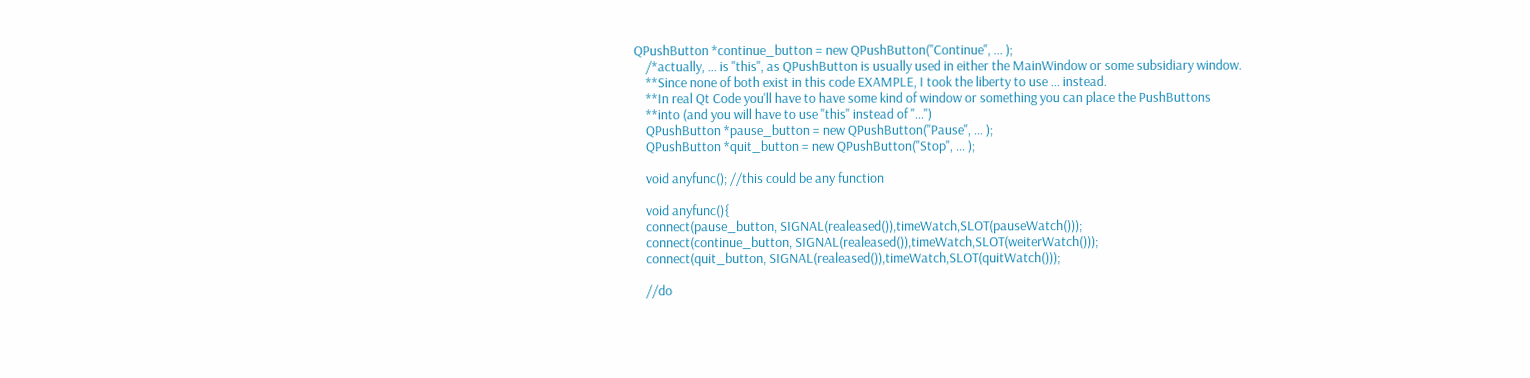QPushButton *continue_button = new QPushButton("Continue", ... );
    /*actually, ... is "this", as QPushButton is usually used in either the MainWindow or some subsidiary window.
    **Since none of both exist in this code EXAMPLE, I took the liberty to use ... instead.
    **In real Qt Code you'll have to have some kind of window or something you can place the PushButtons
    **into (and you will have to use "this" instead of "...")
    QPushButton *pause_button = new QPushButton("Pause", ... );
    QPushButton *quit_button = new QPushButton("Stop", ... );

    void anyfunc(); //this could be any function

    void anyfunc(){
    connect(pause_button, SIGNAL(realeased()),timeWatch,SLOT(pauseWatch()));
    connect(continue_button, SIGNAL(realeased()),timeWatch,SLOT(weiterWatch()));
    connect(quit_button, SIGNAL(realeased()),timeWatch,SLOT(quitWatch()));

    //do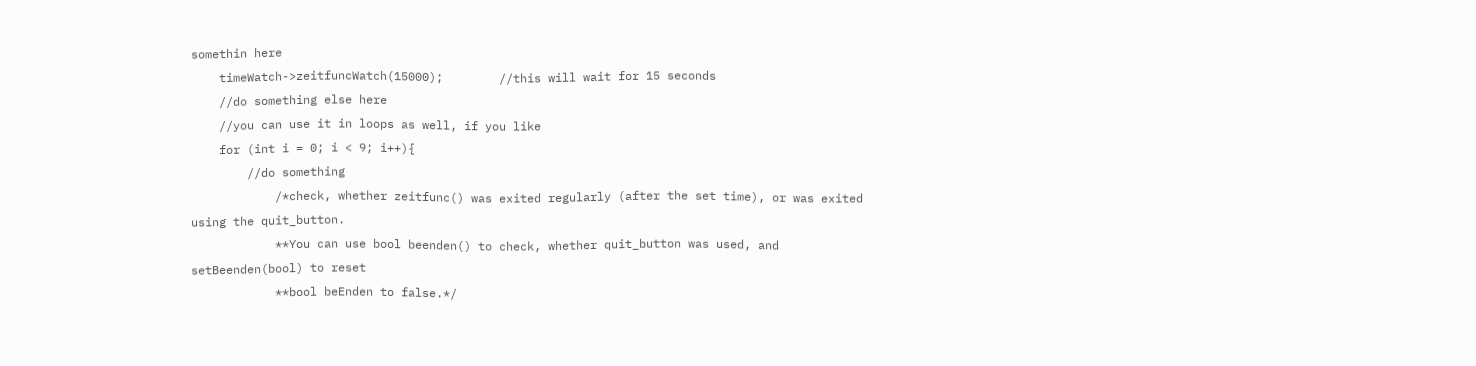somethin here
    timeWatch->zeitfuncWatch(15000);        //this will wait for 15 seconds
    //do something else here
    //you can use it in loops as well, if you like
    for (int i = 0; i < 9; i++){
        //do something
            /*check, whether zeitfunc() was exited regularly (after the set time), or was exited using the quit_button.
            **You can use bool beenden() to check, whether quit_button was used, and setBeenden(bool) to reset
            **bool beEnden to false.*/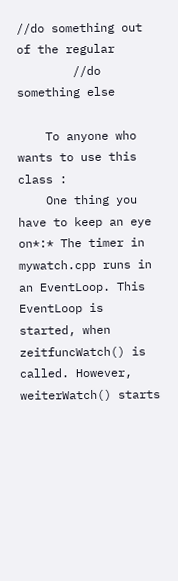//do something out of the regular
        //do something else

    To anyone who wants to use this class :
    One thing you have to keep an eye on*:* The timer in mywatch.cpp runs in an EventLoop. This EventLoop is started, when zeitfuncWatch() is called. However, weiterWatch() starts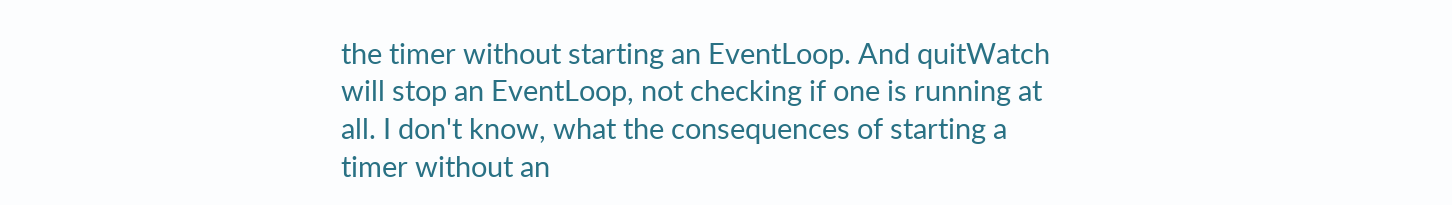the timer without starting an EventLoop. And quitWatch will stop an EventLoop, not checking if one is running at all. I don't know, what the consequences of starting a timer without an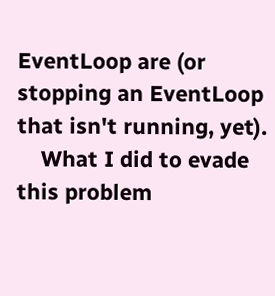EventLoop are (or stopping an EventLoop that isn't running, yet).
    What I did to evade this problem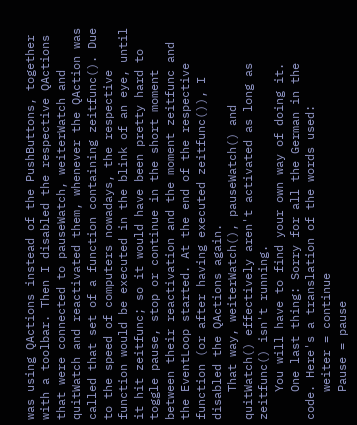was using QActions instead of the PushButtons, together with a toolbar. Then I disabled the respective QActions that were connected to pauseWatch, weiterWatch and quitWatch and reactivated them, whenever the QAction was called that set of a function containing zeitfunc(). Due to the speed of computers nowadays, the respective function would be executed in the blink of an eye, until it hit zeitfunc; so it would have been pretty hard to toggle pause, stop or continue in the short moment between their reactivation and the moment zeitfunc and the EventLoop started. At the end of the respective function (or after having executed zeitfunc()), I disabled the QActions again.
    That way, weiterWatch(), pauseWatch() and quitWatch() effectively aren't activated as long as zeitfunc() isn't running.
    You will have to find your own way of doing it.
    One last thing: Sorry for all the German in the code. Here's a translation of the words used:
    weiter = continue
    Pause = pause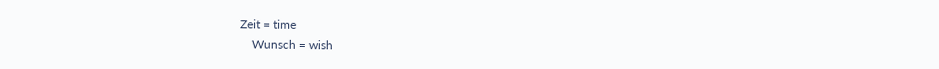Zeit = time
    Wunsch = wish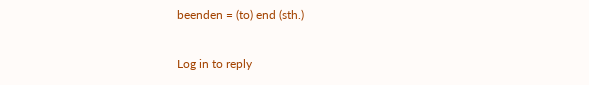beenden = (to) end (sth.)

Log in to reply